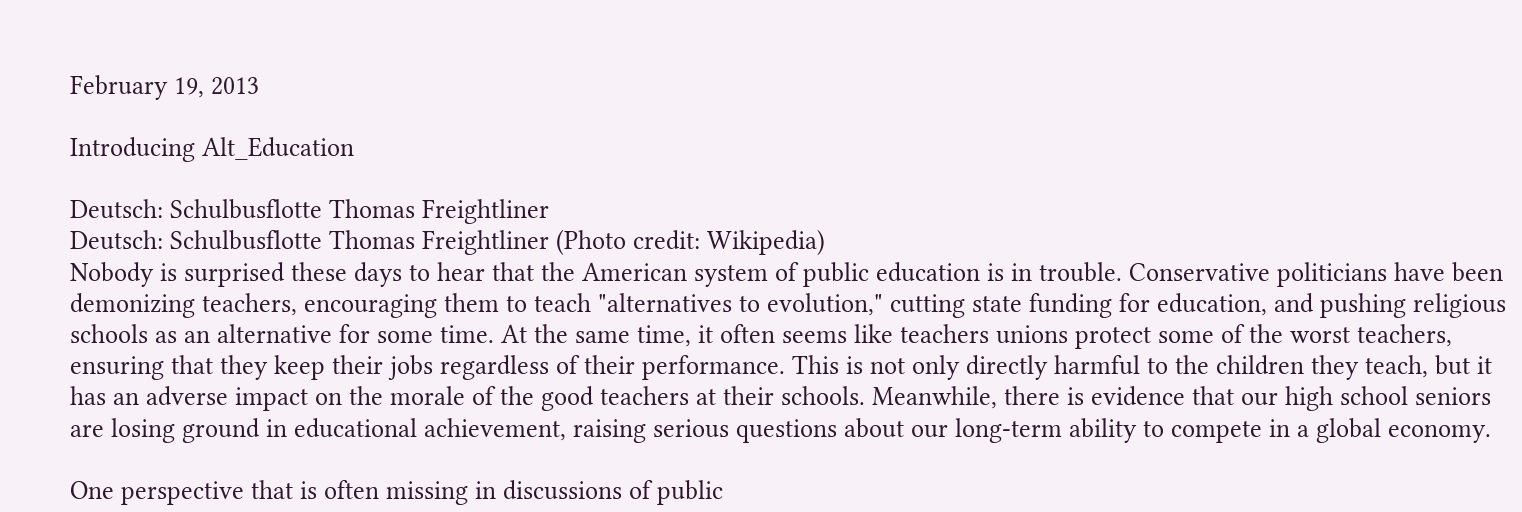February 19, 2013

Introducing Alt_Education

Deutsch: Schulbusflotte Thomas Freightliner
Deutsch: Schulbusflotte Thomas Freightliner (Photo credit: Wikipedia)
Nobody is surprised these days to hear that the American system of public education is in trouble. Conservative politicians have been demonizing teachers, encouraging them to teach "alternatives to evolution," cutting state funding for education, and pushing religious schools as an alternative for some time. At the same time, it often seems like teachers unions protect some of the worst teachers, ensuring that they keep their jobs regardless of their performance. This is not only directly harmful to the children they teach, but it has an adverse impact on the morale of the good teachers at their schools. Meanwhile, there is evidence that our high school seniors are losing ground in educational achievement, raising serious questions about our long-term ability to compete in a global economy.

One perspective that is often missing in discussions of public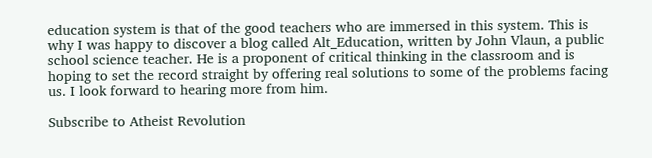education system is that of the good teachers who are immersed in this system. This is why I was happy to discover a blog called Alt_Education, written by John Vlaun, a public school science teacher. He is a proponent of critical thinking in the classroom and is hoping to set the record straight by offering real solutions to some of the problems facing us. I look forward to hearing more from him.

Subscribe to Atheist Revolution